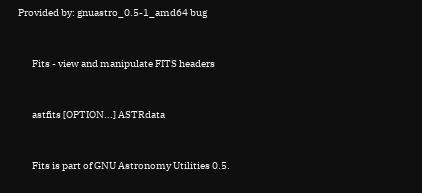Provided by: gnuastro_0.5-1_amd64 bug


       Fits - view and manipulate FITS headers


       astfits [OPTION...] ASTRdata


       Fits is part of GNU Astronomy Utilities 0.5.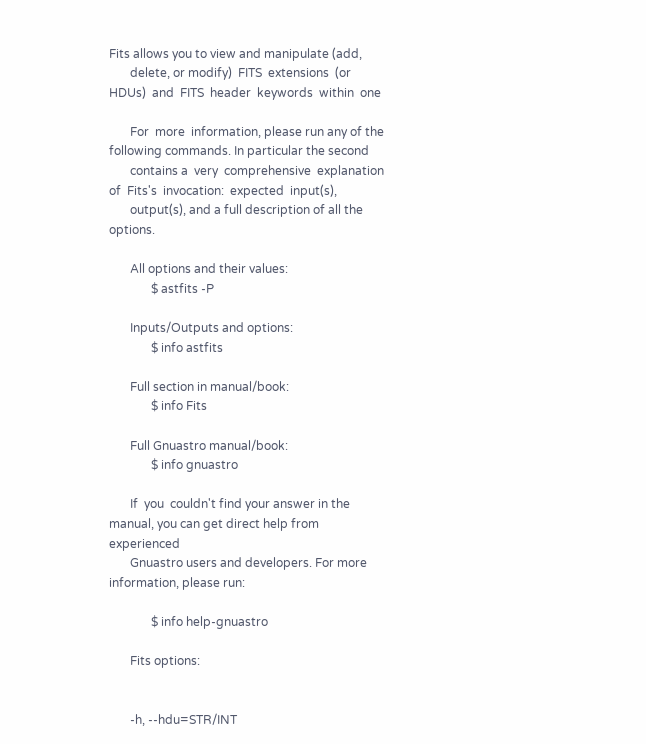Fits allows you to view and manipulate (add,
       delete, or modify)  FITS  extensions  (or  HDUs)  and  FITS  header  keywords  within  one

       For  more  information, please run any of the following commands. In particular the second
       contains a  very  comprehensive  explanation  of  Fits's  invocation:  expected  input(s),
       output(s), and a full description of all the options.

       All options and their values:
              $ astfits -P

       Inputs/Outputs and options:
              $ info astfits

       Full section in manual/book:
              $ info Fits

       Full Gnuastro manual/book:
              $ info gnuastro

       If  you  couldn't find your answer in the manual, you can get direct help from experienced
       Gnuastro users and developers. For more information, please run:

              $ info help-gnuastro

       Fits options:


       -h, --hdu=STR/INT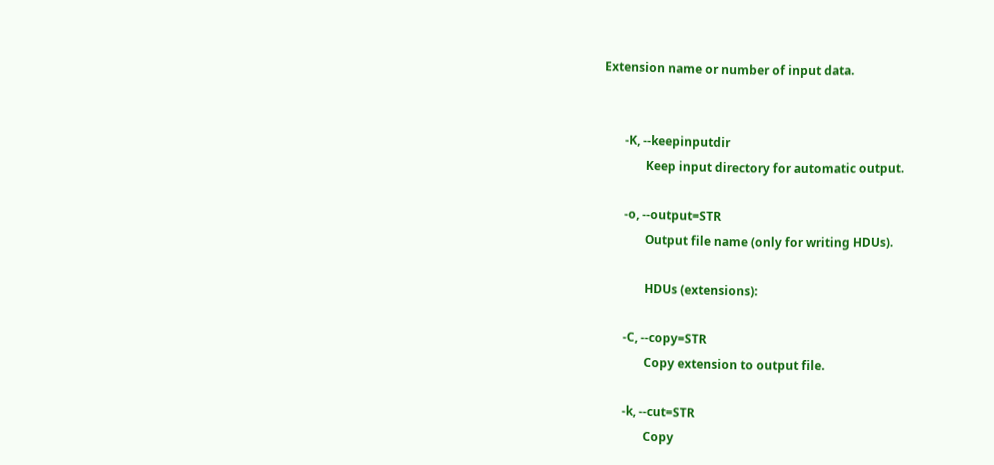Extension name or number of input data.


       -K, --keepinputdir
              Keep input directory for automatic output.

       -o, --output=STR
              Output file name (only for writing HDUs).

              HDUs (extensions):

       -C, --copy=STR
              Copy extension to output file.

       -k, --cut=STR
              Copy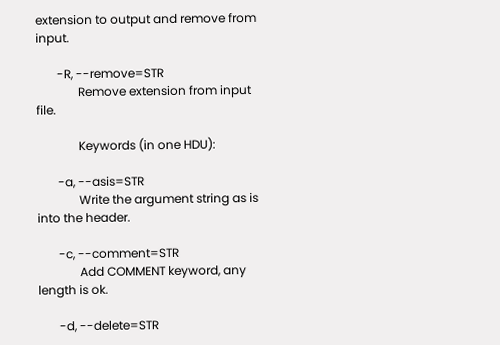extension to output and remove from input.

       -R, --remove=STR
              Remove extension from input file.

              Keywords (in one HDU):

       -a, --asis=STR
              Write the argument string as is into the header.

       -c, --comment=STR
              Add COMMENT keyword, any length is ok.

       -d, --delete=STR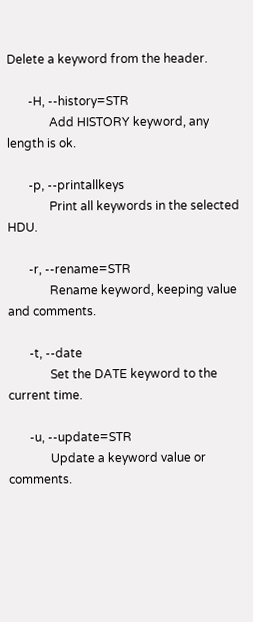Delete a keyword from the header.

       -H, --history=STR
              Add HISTORY keyword, any length is ok.

       -p, --printallkeys
              Print all keywords in the selected HDU.

       -r, --rename=STR
              Rename keyword, keeping value and comments.

       -t, --date
              Set the DATE keyword to the current time.

       -u, --update=STR
              Update a keyword value or comments.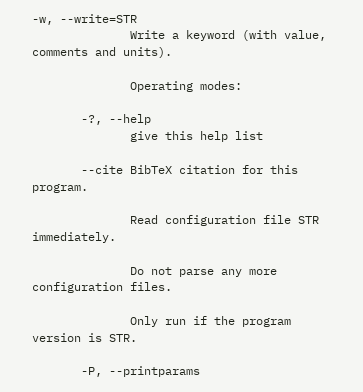-w, --write=STR
              Write a keyword (with value, comments and units).

              Operating modes:

       -?, --help
              give this help list

       --cite BibTeX citation for this program.

              Read configuration file STR immediately.

              Do not parse any more configuration files.

              Only run if the program version is STR.

       -P, --printparams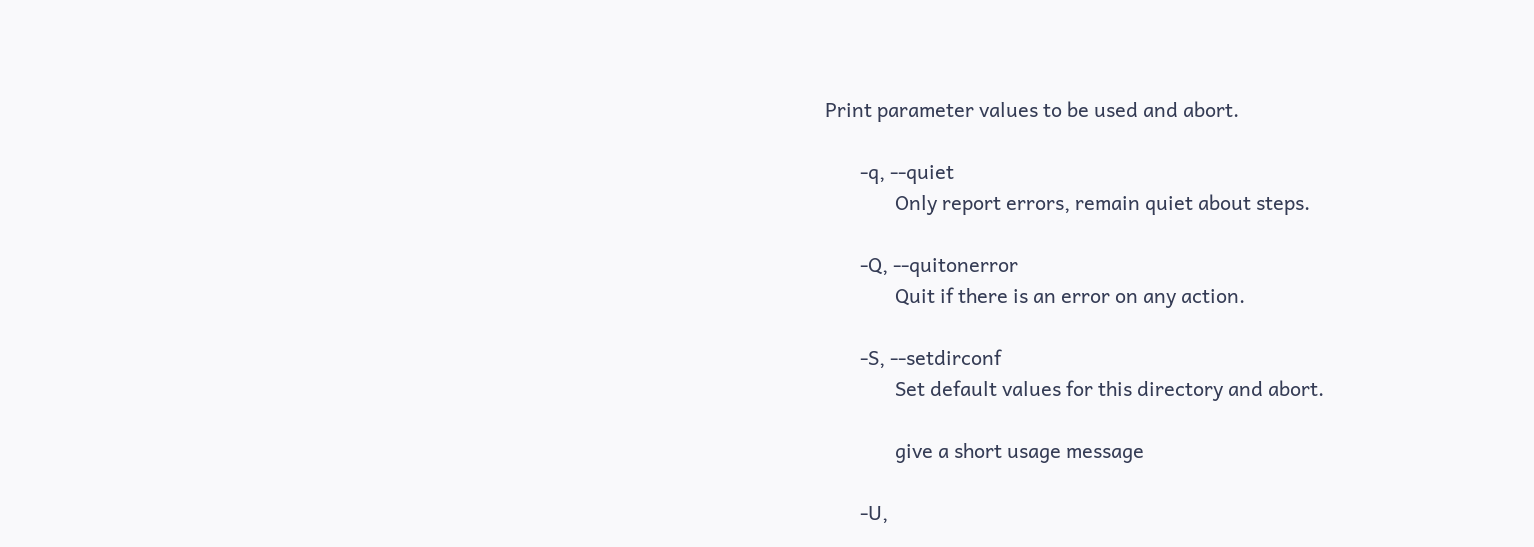Print parameter values to be used and abort.

       -q, --quiet
              Only report errors, remain quiet about steps.

       -Q, --quitonerror
              Quit if there is an error on any action.

       -S, --setdirconf
              Set default values for this directory and abort.

              give a short usage message

       -U,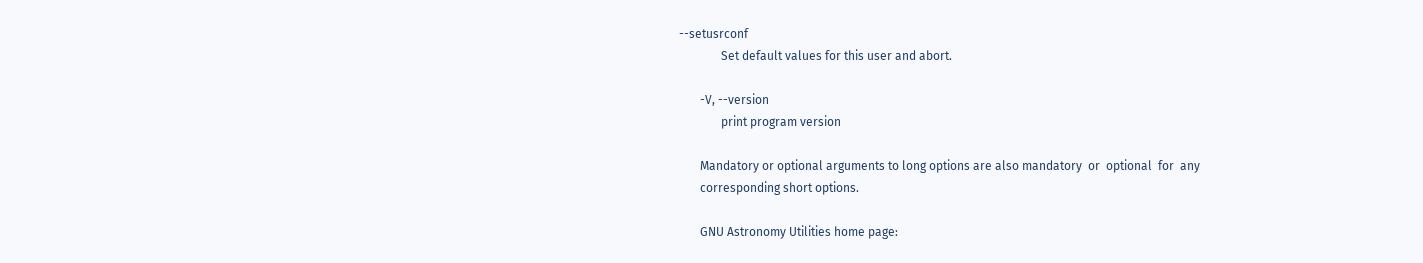--setusrconf
              Set default values for this user and abort.

       -V, --version
              print program version

       Mandatory or optional arguments to long options are also mandatory  or  optional  for  any
       corresponding short options.

       GNU Astronomy Utilities home page: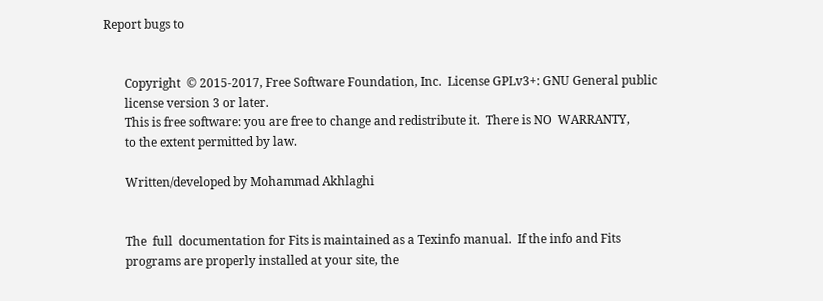Report bugs to


       Copyright  © 2015-2017, Free Software Foundation, Inc.  License GPLv3+: GNU General public
       license version 3 or later.
       This is free software: you are free to change and redistribute it.  There is NO  WARRANTY,
       to the extent permitted by law.

       Written/developed by Mohammad Akhlaghi


       The  full  documentation for Fits is maintained as a Texinfo manual.  If the info and Fits
       programs are properly installed at your site, the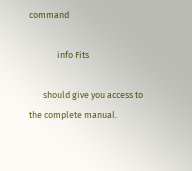command

              info Fits

       should give you access to the complete manual.